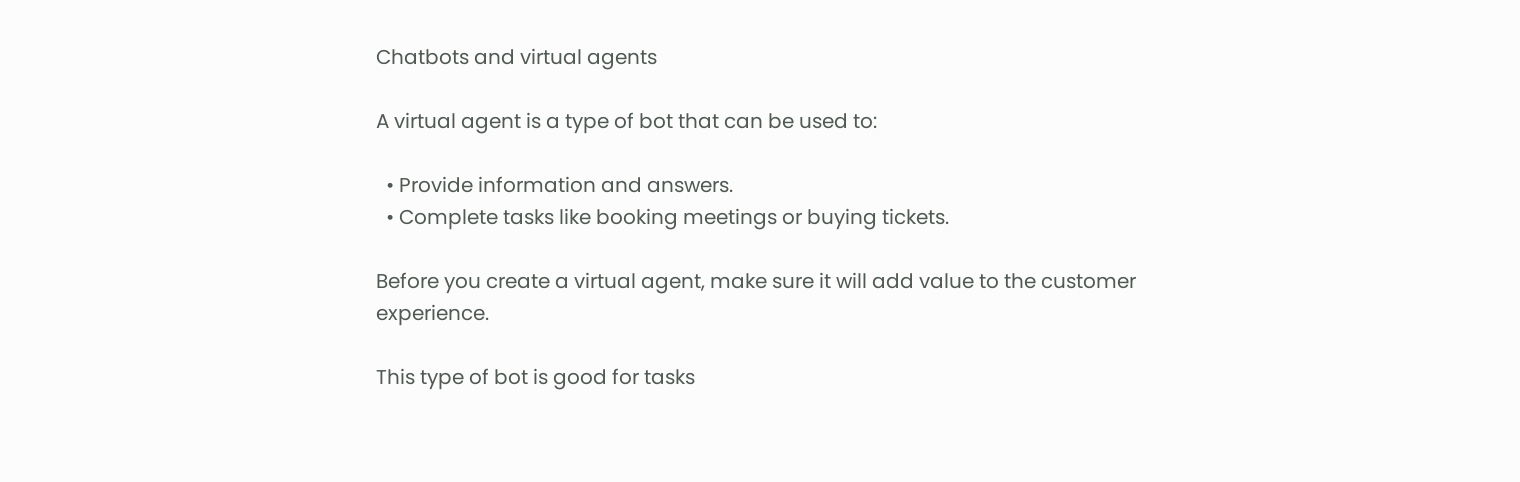Chatbots and virtual agents

A virtual agent is a type of bot that can be used to:

  • Provide information and answers.
  • Complete tasks like booking meetings or buying tickets.

Before you create a virtual agent, make sure it will add value to the customer experience.

This type of bot is good for tasks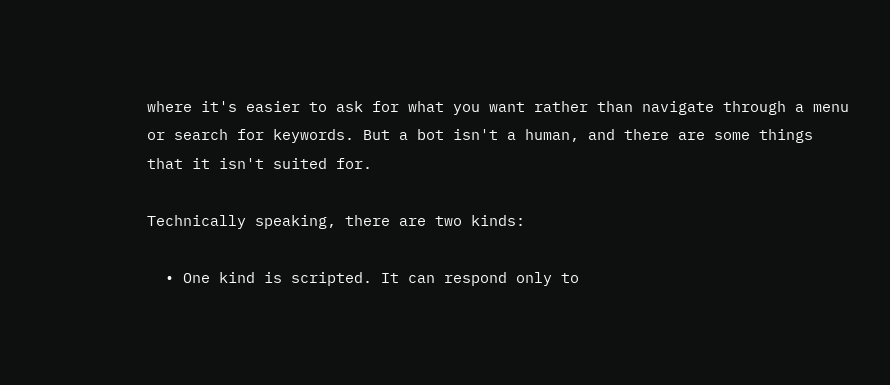where it's easier to ask for what you want rather than navigate through a menu or search for keywords. But a bot isn't a human, and there are some things that it isn't suited for.

Technically speaking, there are two kinds:

  • One kind is scripted. It can respond only to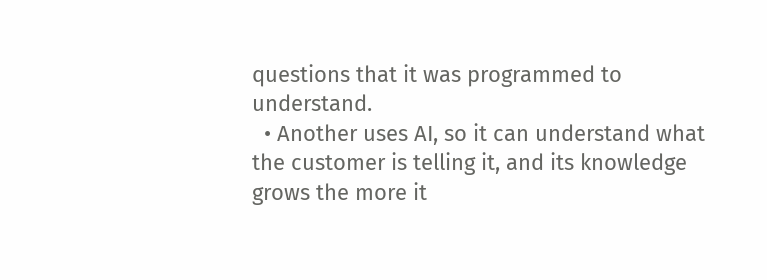questions that it was programmed to understand.
  • Another uses AI, so it can understand what the customer is telling it, and its knowledge grows the more it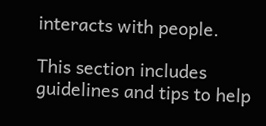interacts with people.

This section includes guidelines and tips to help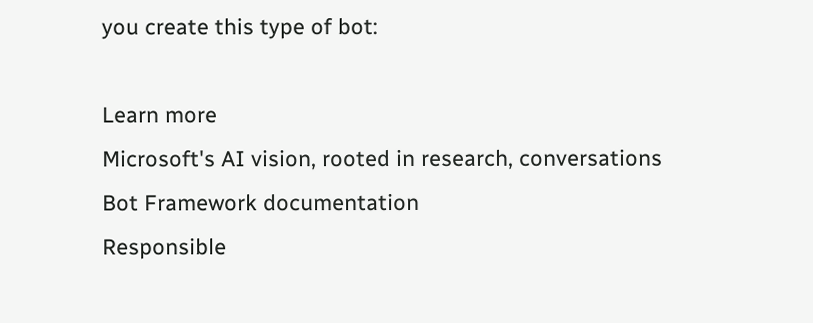you create this type of bot:

Learn more
Microsoft's AI vision, rooted in research, conversations
Bot Framework documentation
Responsible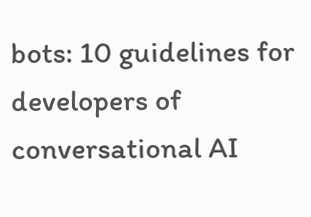bots: 10 guidelines for developers of conversational AI